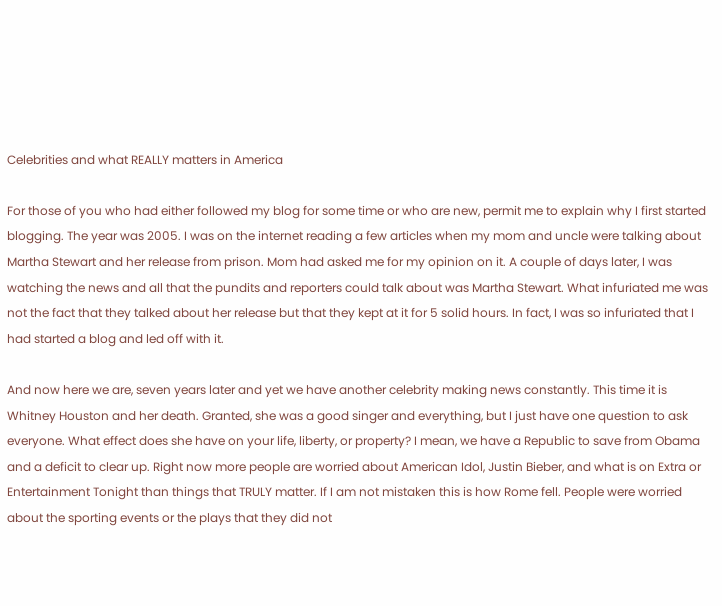Celebrities and what REALLY matters in America

For those of you who had either followed my blog for some time or who are new, permit me to explain why I first started blogging. The year was 2005. I was on the internet reading a few articles when my mom and uncle were talking about Martha Stewart and her release from prison. Mom had asked me for my opinion on it. A couple of days later, I was watching the news and all that the pundits and reporters could talk about was Martha Stewart. What infuriated me was not the fact that they talked about her release but that they kept at it for 5 solid hours. In fact, I was so infuriated that I had started a blog and led off with it.

And now here we are, seven years later and yet we have another celebrity making news constantly. This time it is Whitney Houston and her death. Granted, she was a good singer and everything, but I just have one question to ask everyone. What effect does she have on your life, liberty, or property? I mean, we have a Republic to save from Obama and a deficit to clear up. Right now more people are worried about American Idol, Justin Bieber, and what is on Extra or Entertainment Tonight than things that TRULY matter. If I am not mistaken this is how Rome fell. People were worried about the sporting events or the plays that they did not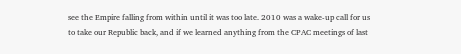see the Empire falling from within until it was too late. 2010 was a wake-up call for us to take our Republic back, and if we learned anything from the CPAC meetings of last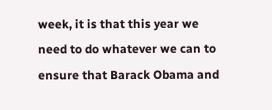week, it is that this year we need to do whatever we can to ensure that Barack Obama and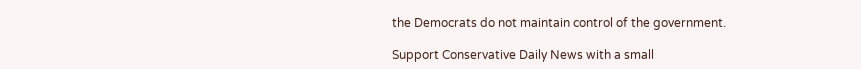the Democrats do not maintain control of the government.

Support Conservative Daily News with a small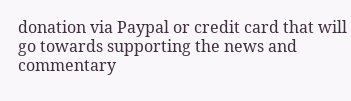donation via Paypal or credit card that will go towards supporting the news and commentary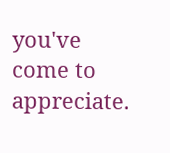you've come to appreciate.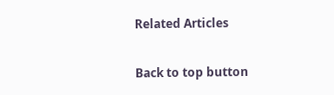Related Articles

Back to top button